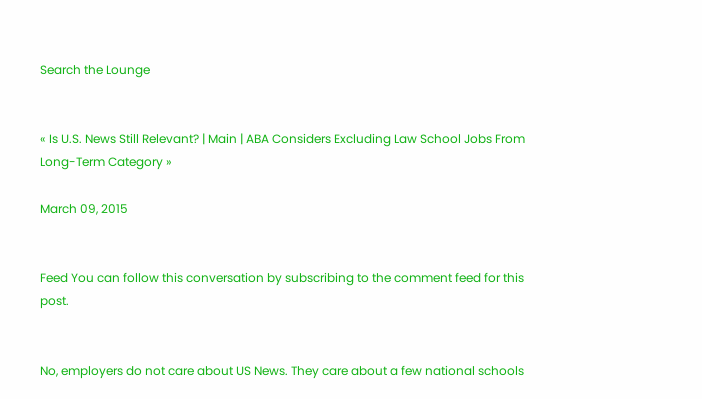Search the Lounge


« Is U.S. News Still Relevant? | Main | ABA Considers Excluding Law School Jobs From Long-Term Category »

March 09, 2015


Feed You can follow this conversation by subscribing to the comment feed for this post.


No, employers do not care about US News. They care about a few national schools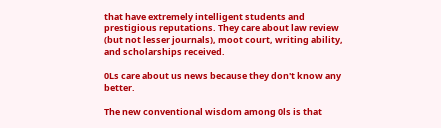that have extremely intelligent students and prestigious reputations. They care about law review (but not lesser journals), moot court, writing ability, and scholarships received.

0Ls care about us news because they don't know any better.

The new conventional wisdom among 0ls is that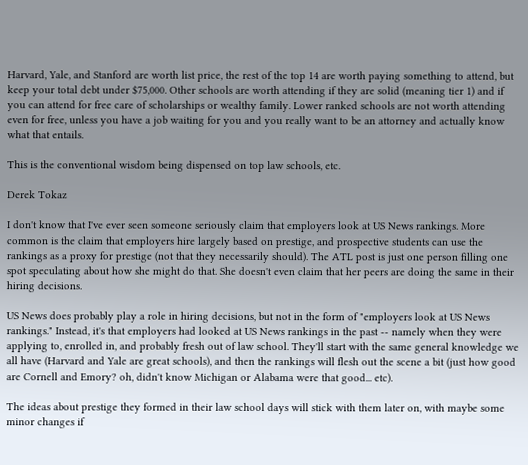Harvard, Yale, and Stanford are worth list price, the rest of the top 14 are worth paying something to attend, but keep your total debt under $75,000. Other schools are worth attending if they are solid (meaning tier 1) and if you can attend for free care of scholarships or wealthy family. Lower ranked schools are not worth attending even for free, unless you have a job waiting for you and you really want to be an attorney and actually know what that entails.

This is the conventional wisdom being dispensed on top law schools, etc.

Derek Tokaz

I don't know that I've ever seen someone seriously claim that employers look at US News rankings. More common is the claim that employers hire largely based on prestige, and prospective students can use the rankings as a proxy for prestige (not that they necessarily should). The ATL post is just one person filling one spot speculating about how she might do that. She doesn't even claim that her peers are doing the same in their hiring decisions.

US News does probably play a role in hiring decisions, but not in the form of "employers look at US News rankings." Instead, it's that employers had looked at US News rankings in the past -- namely when they were applying to, enrolled in, and probably fresh out of law school. They'll start with the same general knowledge we all have (Harvard and Yale are great schools), and then the rankings will flesh out the scene a bit (just how good are Cornell and Emory? oh, didn't know Michigan or Alabama were that good... etc).

The ideas about prestige they formed in their law school days will stick with them later on, with maybe some minor changes if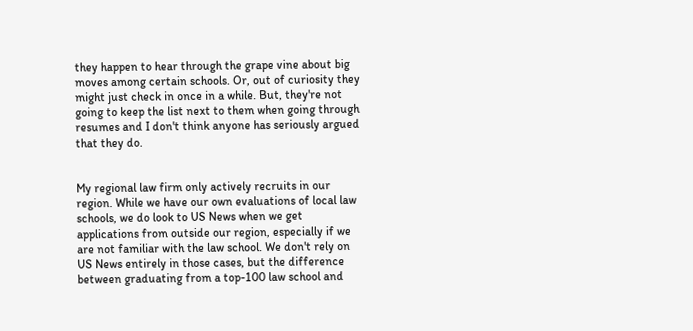they happen to hear through the grape vine about big moves among certain schools. Or, out of curiosity they might just check in once in a while. But, they're not going to keep the list next to them when going through resumes and I don't think anyone has seriously argued that they do.


My regional law firm only actively recruits in our region. While we have our own evaluations of local law schools, we do look to US News when we get applications from outside our region, especially if we are not familiar with the law school. We don't rely on US News entirely in those cases, but the difference between graduating from a top-100 law school and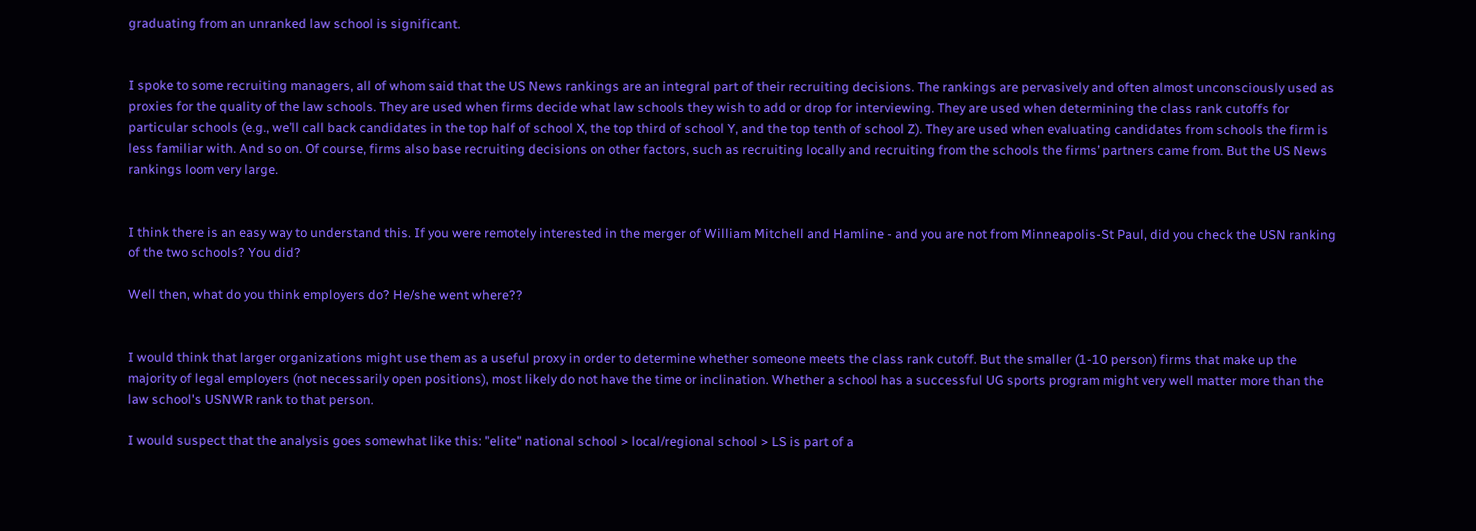graduating from an unranked law school is significant.


I spoke to some recruiting managers, all of whom said that the US News rankings are an integral part of their recruiting decisions. The rankings are pervasively and often almost unconsciously used as proxies for the quality of the law schools. They are used when firms decide what law schools they wish to add or drop for interviewing. They are used when determining the class rank cutoffs for particular schools (e.g., we’ll call back candidates in the top half of school X, the top third of school Y, and the top tenth of school Z). They are used when evaluating candidates from schools the firm is less familiar with. And so on. Of course, firms also base recruiting decisions on other factors, such as recruiting locally and recruiting from the schools the firms’ partners came from. But the US News rankings loom very large.


I think there is an easy way to understand this. If you were remotely interested in the merger of William Mitchell and Hamline - and you are not from Minneapolis-St Paul, did you check the USN ranking of the two schools? You did?

Well then, what do you think employers do? He/she went where??


I would think that larger organizations might use them as a useful proxy in order to determine whether someone meets the class rank cutoff. But the smaller (1-10 person) firms that make up the majority of legal employers (not necessarily open positions), most likely do not have the time or inclination. Whether a school has a successful UG sports program might very well matter more than the law school's USNWR rank to that person.

I would suspect that the analysis goes somewhat like this: "elite" national school > local/regional school > LS is part of a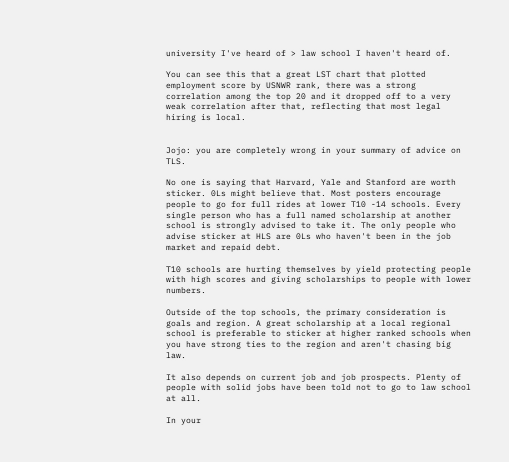university I've heard of > law school I haven't heard of.

You can see this that a great LST chart that plotted employment score by USNWR rank, there was a strong correlation among the top 20 and it dropped off to a very weak correlation after that, reflecting that most legal hiring is local.


Jojo: you are completely wrong in your summary of advice on TLS.

No one is saying that Harvard, Yale and Stanford are worth sticker. 0Ls might believe that. Most posters encourage people to go for full rides at lower T10 -14 schools. Every single person who has a full named scholarship at another school is strongly advised to take it. The only people who advise sticker at HLS are 0Ls who haven't been in the job market and repaid debt.

T10 schools are hurting themselves by yield protecting people with high scores and giving scholarships to people with lower numbers.

Outside of the top schools, the primary consideration is goals and region. A great scholarship at a local regional school is preferable to sticker at higher ranked schools when you have strong ties to the region and aren't chasing big law.

It also depends on current job and job prospects. Plenty of people with solid jobs have been told not to go to law school at all.

In your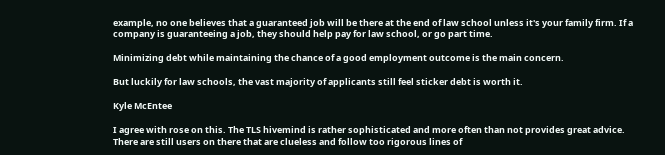example, no one believes that a guaranteed job will be there at the end of law school unless it's your family firm. If a company is guaranteeing a job, they should help pay for law school, or go part time.

Minimizing debt while maintaining the chance of a good employment outcome is the main concern.

But luckily for law schools, the vast majority of applicants still feel sticker debt is worth it.

Kyle McEntee

I agree with rose on this. The TLS hivemind is rather sophisticated and more often than not provides great advice. There are still users on there that are clueless and follow too rigorous lines of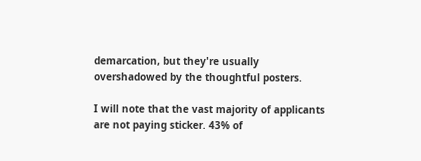demarcation, but they're usually overshadowed by the thoughtful posters.

I will note that the vast majority of applicants are not paying sticker. 43% of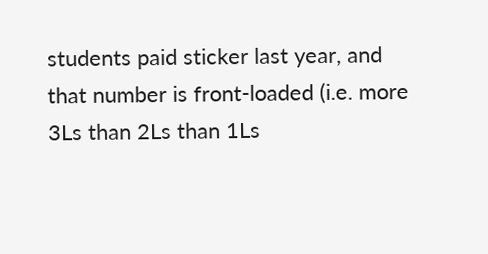students paid sticker last year, and that number is front-loaded (i.e. more 3Ls than 2Ls than 1Ls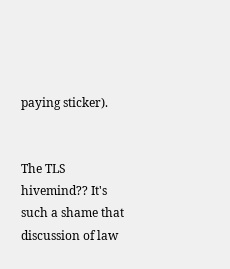paying sticker).


The TLS hivemind?? It's such a shame that discussion of law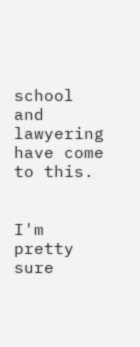school and lawyering have come to this.


I'm pretty sure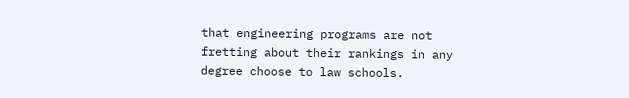that engineering programs are not fretting about their rankings in any degree choose to law schools.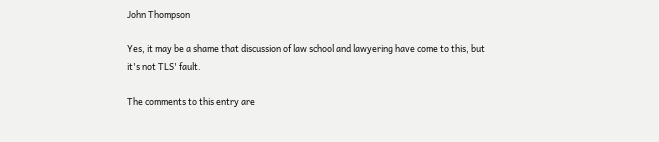John Thompson

Yes, it may be a shame that discussion of law school and lawyering have come to this, but it's not TLS' fault.

The comments to this entry are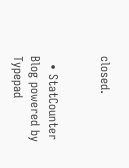closed.


  • StatCounter
Blog powered by Typepad